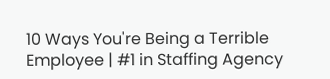10 Ways You're Being a Terrible Employee | #1 in Staffing Agency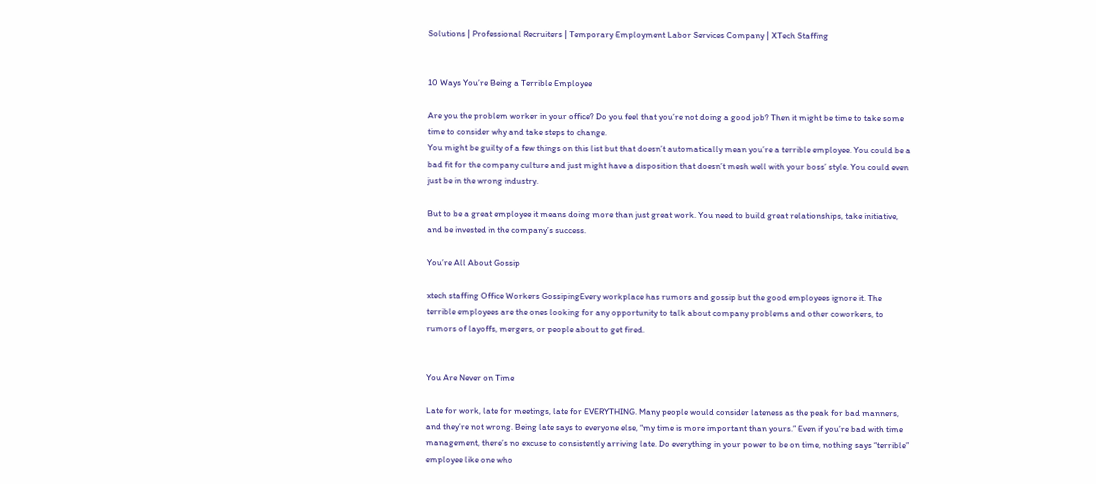Solutions | Professional Recruiters | Temporary Employment Labor Services Company | XTech Staffing


10 Ways You’re Being a Terrible Employee

Are you the problem worker in your office? Do you feel that you’re not doing a good job? Then it might be time to take some time to consider why and take steps to change.
You might be guilty of a few things on this list but that doesn’t automatically mean you’re a terrible employee. You could be a bad fit for the company culture and just might have a disposition that doesn’t mesh well with your boss’ style. You could even just be in the wrong industry.

But to be a great employee it means doing more than just great work. You need to build great relationships, take initiative, and be invested in the company’s success.

You’re All About Gossip

xtech staffing Office Workers GossipingEvery workplace has rumors and gossip but the good employees ignore it. The terrible employees are the ones looking for any opportunity to talk about company problems and other coworkers, to rumors of layoffs, mergers, or people about to get fired.


You Are Never on Time

Late for work, late for meetings, late for EVERYTHING. Many people would consider lateness as the peak for bad manners, and they’re not wrong. Being late says to everyone else, “my time is more important than yours.” Even if you’re bad with time management, there’s no excuse to consistently arriving late. Do everything in your power to be on time, nothing says “terrible” employee like one who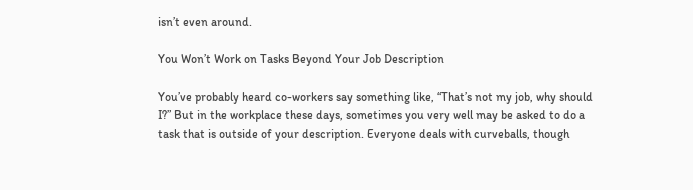isn’t even around.

You Won’t Work on Tasks Beyond Your Job Description

You’ve probably heard co-workers say something like, “That’s not my job, why should I?” But in the workplace these days, sometimes you very well may be asked to do a task that is outside of your description. Everyone deals with curveballs, though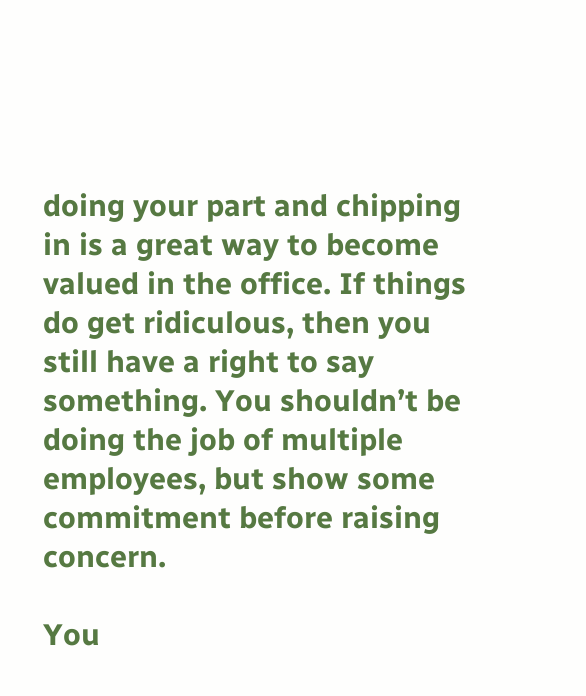doing your part and chipping in is a great way to become valued in the office. If things do get ridiculous, then you still have a right to say something. You shouldn’t be doing the job of multiple employees, but show some commitment before raising concern.

You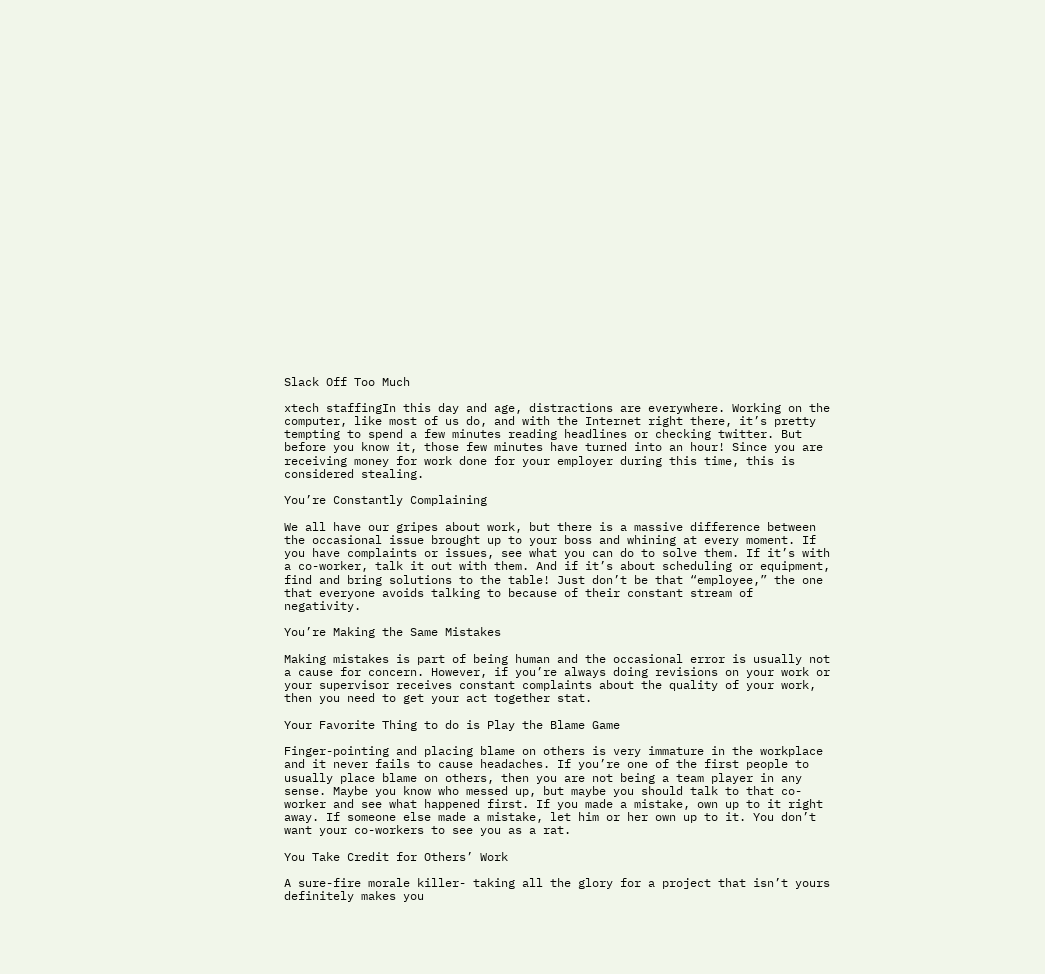Slack Off Too Much

xtech staffingIn this day and age, distractions are everywhere. Working on the computer, like most of us do, and with the Internet right there, it’s pretty tempting to spend a few minutes reading headlines or checking twitter. But before you know it, those few minutes have turned into an hour! Since you are receiving money for work done for your employer during this time, this is considered stealing.

You’re Constantly Complaining

We all have our gripes about work, but there is a massive difference between the occasional issue brought up to your boss and whining at every moment. If you have complaints or issues, see what you can do to solve them. If it’s with a co-worker, talk it out with them. And if it’s about scheduling or equipment, find and bring solutions to the table! Just don’t be that “employee,” the one that everyone avoids talking to because of their constant stream of negativity.

You’re Making the Same Mistakes

Making mistakes is part of being human and the occasional error is usually not a cause for concern. However, if you’re always doing revisions on your work or your supervisor receives constant complaints about the quality of your work, then you need to get your act together stat.

Your Favorite Thing to do is Play the Blame Game

Finger-pointing and placing blame on others is very immature in the workplace and it never fails to cause headaches. If you’re one of the first people to usually place blame on others, then you are not being a team player in any sense. Maybe you know who messed up, but maybe you should talk to that co-worker and see what happened first. If you made a mistake, own up to it right away. If someone else made a mistake, let him or her own up to it. You don’t want your co-workers to see you as a rat.

You Take Credit for Others’ Work

A sure-fire morale killer- taking all the glory for a project that isn’t yours definitely makes you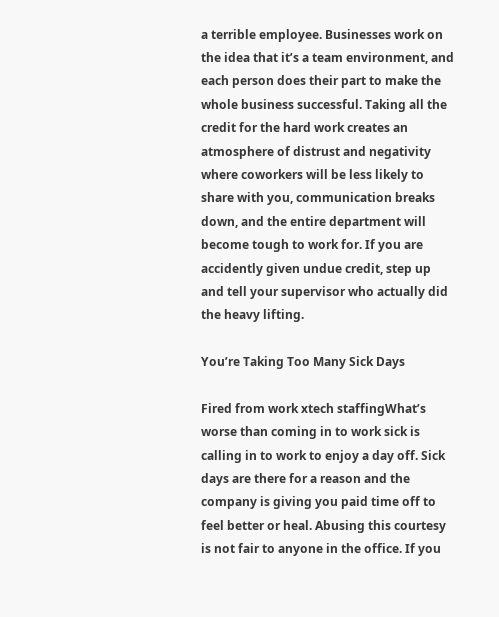a terrible employee. Businesses work on the idea that it’s a team environment, and each person does their part to make the whole business successful. Taking all the credit for the hard work creates an atmosphere of distrust and negativity where coworkers will be less likely to share with you, communication breaks down, and the entire department will become tough to work for. If you are accidently given undue credit, step up and tell your supervisor who actually did the heavy lifting.

You’re Taking Too Many Sick Days

Fired from work xtech staffingWhat’s worse than coming in to work sick is calling in to work to enjoy a day off. Sick days are there for a reason and the company is giving you paid time off to feel better or heal. Abusing this courtesy is not fair to anyone in the office. If you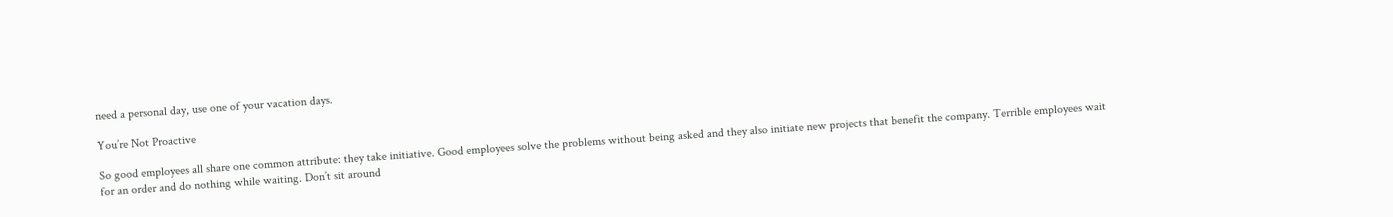need a personal day, use one of your vacation days.

You’re Not Proactive

So good employees all share one common attribute: they take initiative. Good employees solve the problems without being asked and they also initiate new projects that benefit the company. Terrible employees wait for an order and do nothing while waiting. Don’t sit around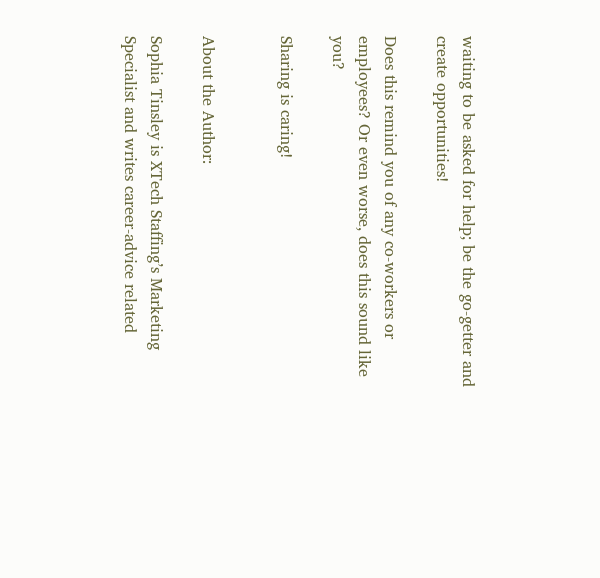waiting to be asked for help; be the go-getter and create opportunities!

Does this remind you of any co-workers or employees? Or even worse, does this sound like you?

Sharing is caring!


About the Author:

Sophia Tinsley is XTech Staffing’s Marketing Specialist and writes career-advice related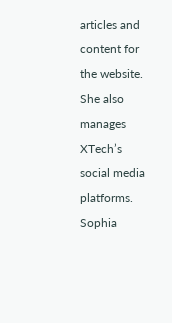articles and content for the website. She also manages XTech’s social media platforms. Sophia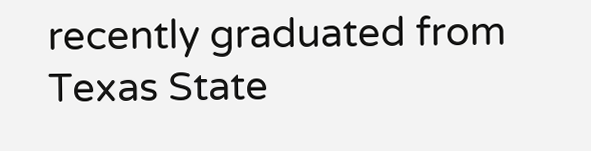recently graduated from Texas State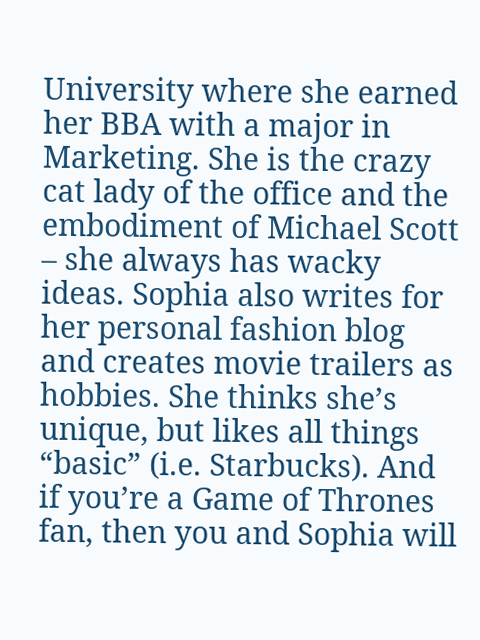University where she earned her BBA with a major in Marketing. She is the crazy cat lady of the office and the embodiment of Michael Scott – she always has wacky ideas. Sophia also writes for her personal fashion blog and creates movie trailers as hobbies. She thinks she’s unique, but likes all things “basic” (i.e. Starbucks). And if you’re a Game of Thrones fan, then you and Sophia will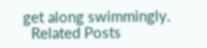get along swimmingly.
  Related Posts